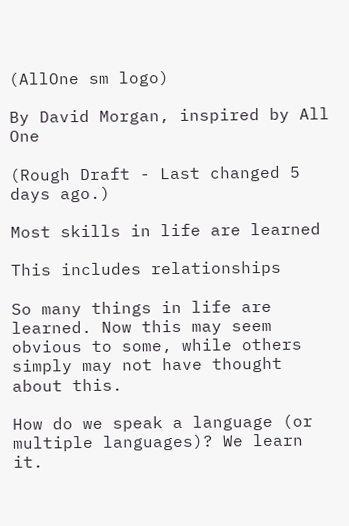(AllOne sm logo)

By David Morgan, inspired by All One

(Rough Draft - Last changed 5 days ago.)

Most skills in life are learned

This includes relationships

So many things in life are learned. Now this may seem obvious to some, while others simply may not have thought about this.

How do we speak a language (or multiple languages)? We learn it.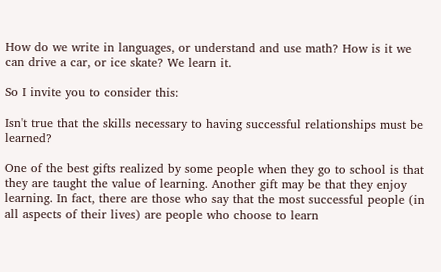How do we write in languages, or understand and use math? How is it we can drive a car, or ice skate? We learn it.

So I invite you to consider this:

Isn't true that the skills necessary to having successful relationships must be learned?

One of the best gifts realized by some people when they go to school is that they are taught the value of learning. Another gift may be that they enjoy learning. In fact, there are those who say that the most successful people (in all aspects of their lives) are people who choose to learn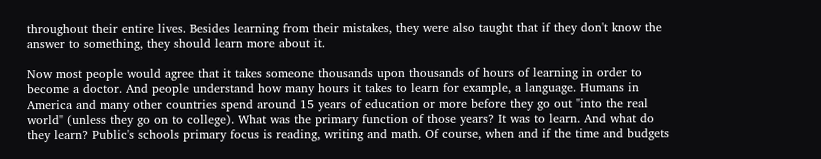throughout their entire lives. Besides learning from their mistakes, they were also taught that if they don't know the answer to something, they should learn more about it.

Now most people would agree that it takes someone thousands upon thousands of hours of learning in order to become a doctor. And people understand how many hours it takes to learn for example, a language. Humans in America and many other countries spend around 15 years of education or more before they go out "into the real world" (unless they go on to college). What was the primary function of those years? It was to learn. And what do they learn? Public's schools primary focus is reading, writing and math. Of course, when and if the time and budgets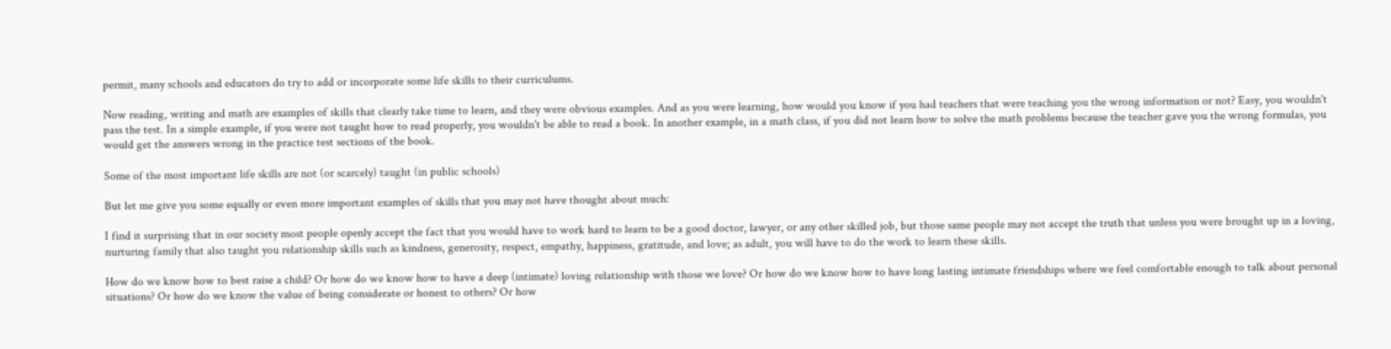permit, many schools and educators do try to add or incorporate some life skills to their curriculums.

Now reading, writing and math are examples of skills that clearly take time to learn, and they were obvious examples. And as you were learning, how would you know if you had teachers that were teaching you the wrong information or not? Easy, you wouldn't pass the test. In a simple example, if you were not taught how to read properly, you wouldn't be able to read a book. In another example, in a math class, if you did not learn how to solve the math problems because the teacher gave you the wrong formulas, you would get the answers wrong in the practice test sections of the book.

Some of the most important life skills are not (or scarcely) taught (in public schools)

But let me give you some equally or even more important examples of skills that you may not have thought about much:

I find it surprising that in our society most people openly accept the fact that you would have to work hard to learn to be a good doctor, lawyer, or any other skilled job, but those same people may not accept the truth that unless you were brought up in a loving, nurturing family that also taught you relationship skills such as kindness, generosity, respect, empathy, happiness, gratitude, and love; as adult, you will have to do the work to learn these skills.

How do we know how to best raise a child? Or how do we know how to have a deep (intimate) loving relationship with those we love? Or how do we know how to have long lasting intimate friendships where we feel comfortable enough to talk about personal situations? Or how do we know the value of being considerate or honest to others? Or how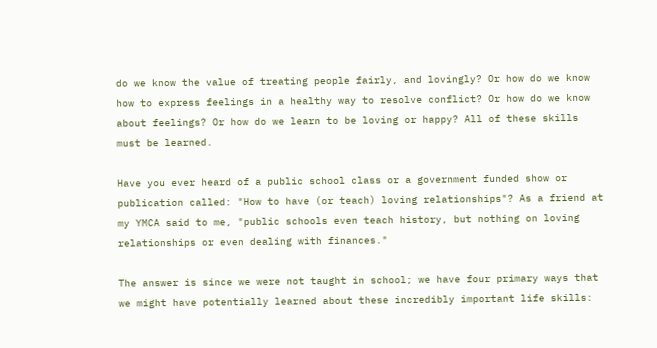do we know the value of treating people fairly, and lovingly? Or how do we know how to express feelings in a healthy way to resolve conflict? Or how do we know about feelings? Or how do we learn to be loving or happy? All of these skills must be learned.

Have you ever heard of a public school class or a government funded show or publication called: "How to have (or teach) loving relationships"? As a friend at my YMCA said to me, "public schools even teach history, but nothing on loving relationships or even dealing with finances."

The answer is since we were not taught in school; we have four primary ways that we might have potentially learned about these incredibly important life skills: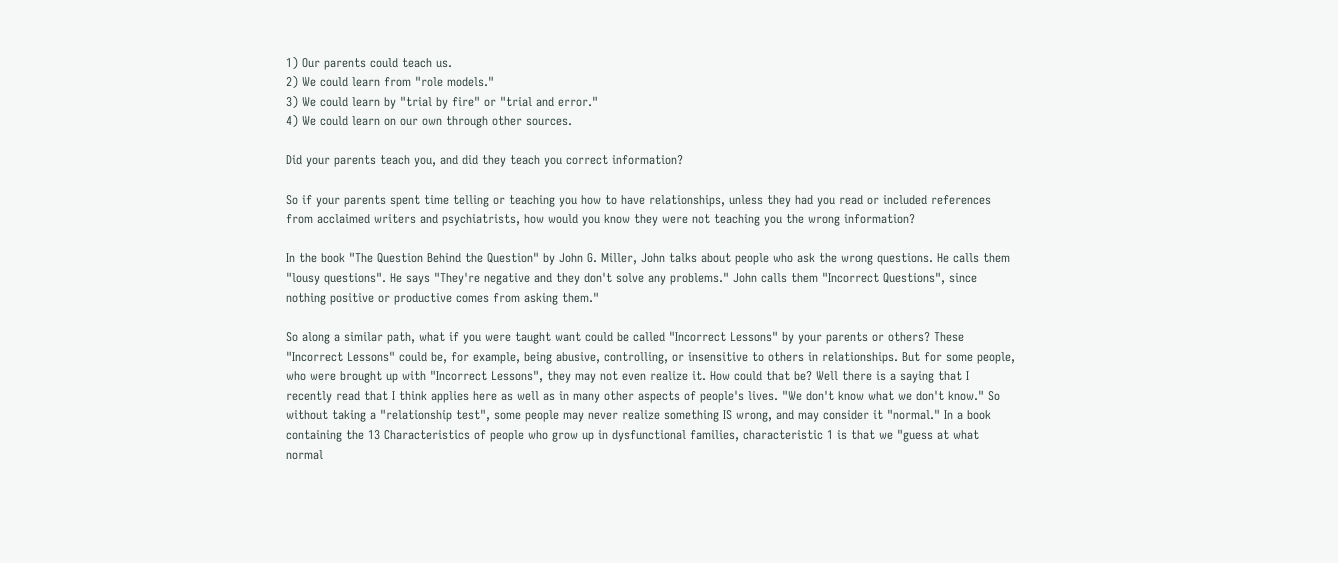1) Our parents could teach us.
2) We could learn from "role models."
3) We could learn by "trial by fire" or "trial and error."
4) We could learn on our own through other sources.

Did your parents teach you, and did they teach you correct information?

So if your parents spent time telling or teaching you how to have relationships, unless they had you read or included references from acclaimed writers and psychiatrists, how would you know they were not teaching you the wrong information?

In the book "The Question Behind the Question" by John G. Miller, John talks about people who ask the wrong questions. He calls them "lousy questions". He says "They're negative and they don't solve any problems." John calls them "Incorrect Questions", since nothing positive or productive comes from asking them."

So along a similar path, what if you were taught want could be called "Incorrect Lessons" by your parents or others? These "Incorrect Lessons" could be, for example, being abusive, controlling, or insensitive to others in relationships. But for some people, who were brought up with "Incorrect Lessons", they may not even realize it. How could that be? Well there is a saying that I recently read that I think applies here as well as in many other aspects of people's lives. "We don't know what we don't know." So without taking a "relationship test", some people may never realize something IS wrong, and may consider it "normal." In a book containing the 13 Characteristics of people who grow up in dysfunctional families, characteristic 1 is that we "guess at what normal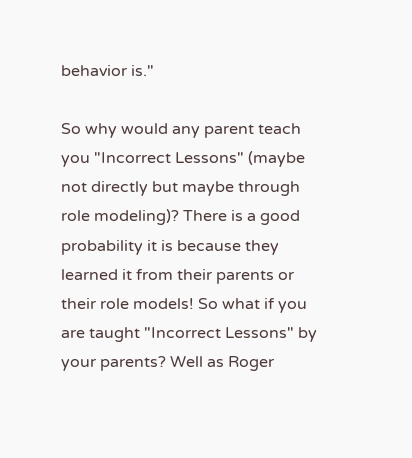behavior is."

So why would any parent teach you "Incorrect Lessons" (maybe not directly but maybe through role modeling)? There is a good probability it is because they learned it from their parents or their role models! So what if you are taught "Incorrect Lessons" by your parents? Well as Roger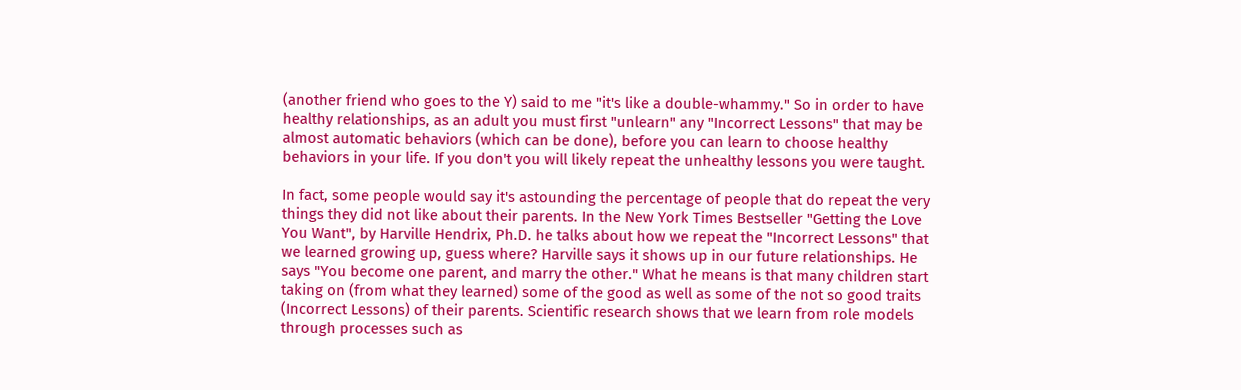(another friend who goes to the Y) said to me "it's like a double-whammy." So in order to have healthy relationships, as an adult you must first "unlearn" any "Incorrect Lessons" that may be almost automatic behaviors (which can be done), before you can learn to choose healthy behaviors in your life. If you don't you will likely repeat the unhealthy lessons you were taught.

In fact, some people would say it's astounding the percentage of people that do repeat the very things they did not like about their parents. In the New York Times Bestseller "Getting the Love You Want", by Harville Hendrix, Ph.D. he talks about how we repeat the "Incorrect Lessons" that we learned growing up, guess where? Harville says it shows up in our future relationships. He says "You become one parent, and marry the other." What he means is that many children start taking on (from what they learned) some of the good as well as some of the not so good traits (Incorrect Lessons) of their parents. Scientific research shows that we learn from role models through processes such as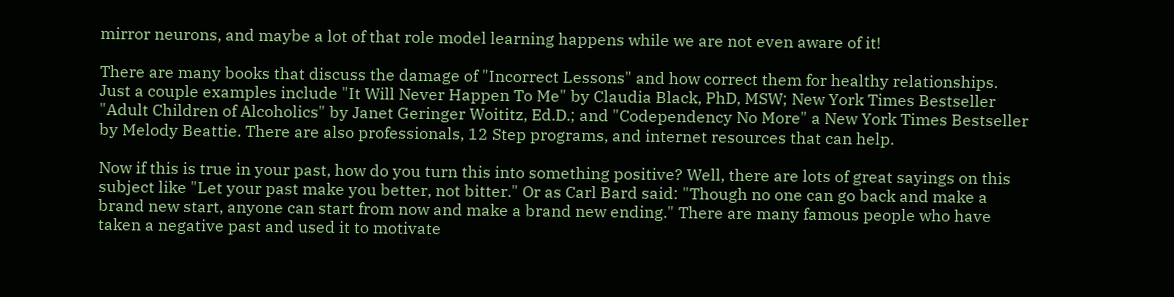mirror neurons, and maybe a lot of that role model learning happens while we are not even aware of it!

There are many books that discuss the damage of "Incorrect Lessons" and how correct them for healthy relationships. Just a couple examples include "It Will Never Happen To Me" by Claudia Black, PhD, MSW; New York Times Bestseller "Adult Children of Alcoholics" by Janet Geringer Woititz, Ed.D.; and "Codependency No More" a New York Times Bestseller by Melody Beattie. There are also professionals, 12 Step programs, and internet resources that can help.

Now if this is true in your past, how do you turn this into something positive? Well, there are lots of great sayings on this subject like "Let your past make you better, not bitter." Or as Carl Bard said: "Though no one can go back and make a brand new start, anyone can start from now and make a brand new ending." There are many famous people who have taken a negative past and used it to motivate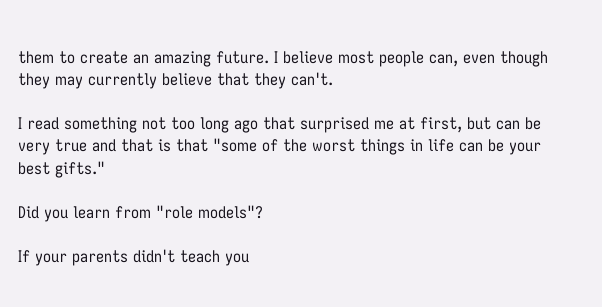them to create an amazing future. I believe most people can, even though they may currently believe that they can't.

I read something not too long ago that surprised me at first, but can be very true and that is that "some of the worst things in life can be your best gifts."

Did you learn from "role models"?

If your parents didn't teach you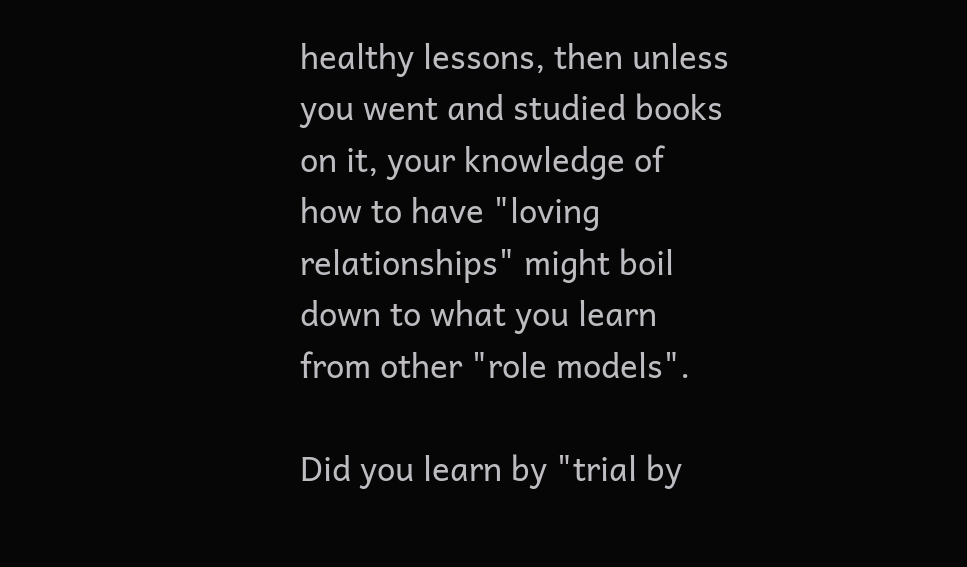healthy lessons, then unless you went and studied books on it, your knowledge of how to have "loving relationships" might boil down to what you learn from other "role models".

Did you learn by "trial by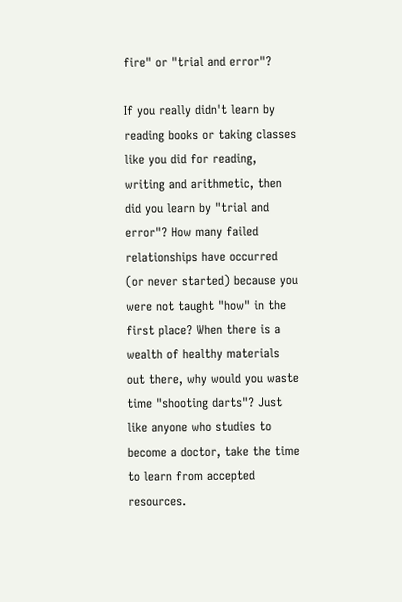fire" or "trial and error"?

If you really didn't learn by reading books or taking classes like you did for reading, writing and arithmetic, then did you learn by "trial and error"? How many failed relationships have occurred (or never started) because you were not taught "how" in the first place? When there is a wealth of healthy materials out there, why would you waste time "shooting darts"? Just like anyone who studies to become a doctor, take the time to learn from accepted resources.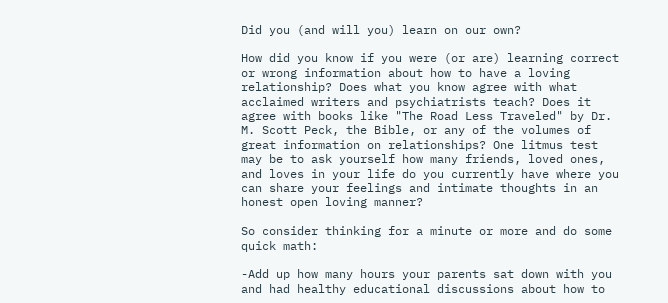Did you (and will you) learn on our own?

How did you know if you were (or are) learning correct or wrong information about how to have a loving relationship? Does what you know agree with what acclaimed writers and psychiatrists teach? Does it agree with books like "The Road Less Traveled" by Dr. M. Scott Peck, the Bible, or any of the volumes of great information on relationships? One litmus test may be to ask yourself how many friends, loved ones, and loves in your life do you currently have where you can share your feelings and intimate thoughts in an honest open loving manner?

So consider thinking for a minute or more and do some quick math:

-Add up how many hours your parents sat down with you and had healthy educational discussions about how to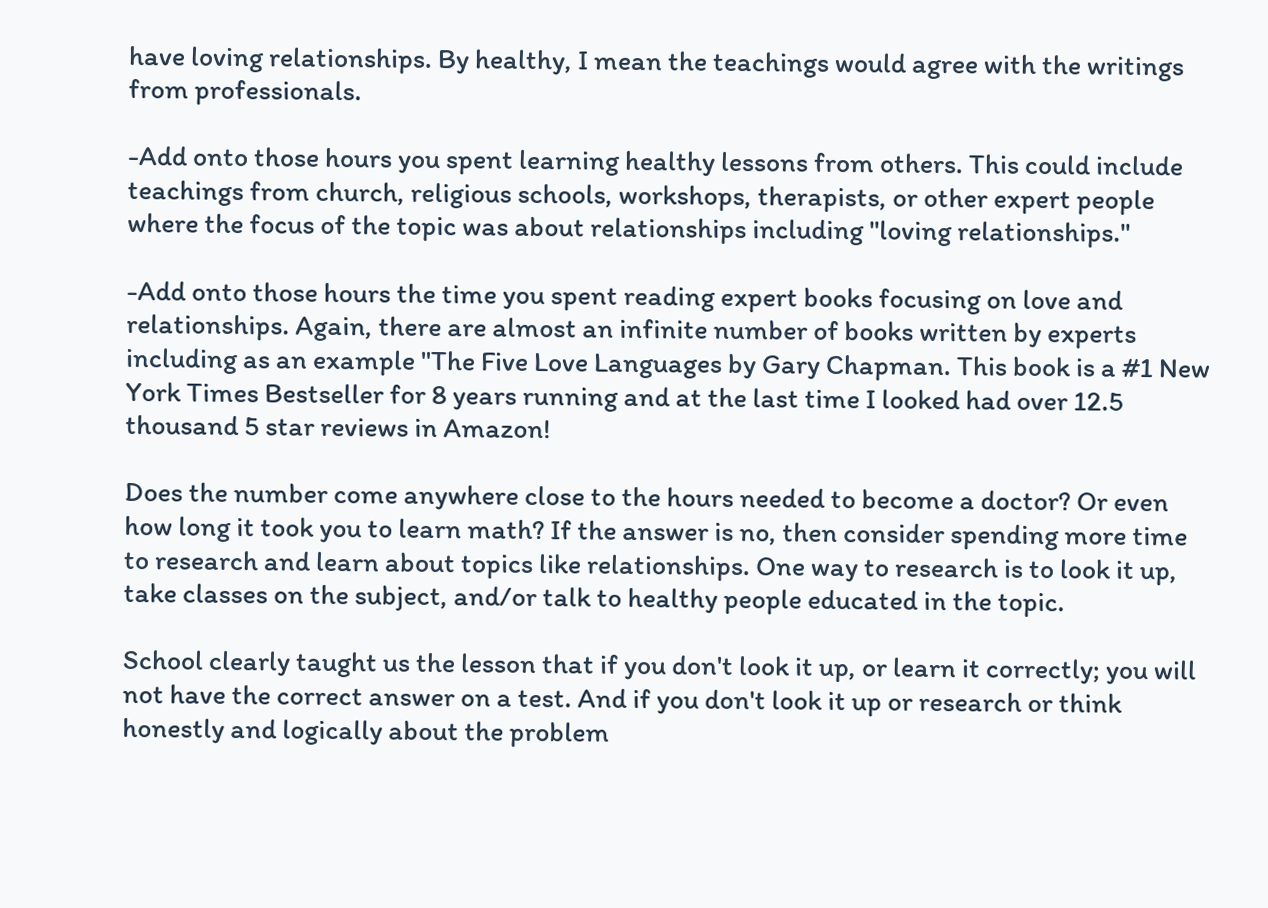have loving relationships. By healthy, I mean the teachings would agree with the writings from professionals.

-Add onto those hours you spent learning healthy lessons from others. This could include teachings from church, religious schools, workshops, therapists, or other expert people where the focus of the topic was about relationships including "loving relationships."

-Add onto those hours the time you spent reading expert books focusing on love and relationships. Again, there are almost an infinite number of books written by experts including as an example "The Five Love Languages by Gary Chapman. This book is a #1 New York Times Bestseller for 8 years running and at the last time I looked had over 12.5 thousand 5 star reviews in Amazon!

Does the number come anywhere close to the hours needed to become a doctor? Or even how long it took you to learn math? If the answer is no, then consider spending more time to research and learn about topics like relationships. One way to research is to look it up, take classes on the subject, and/or talk to healthy people educated in the topic.

School clearly taught us the lesson that if you don't look it up, or learn it correctly; you will not have the correct answer on a test. And if you don't look it up or research or think honestly and logically about the problem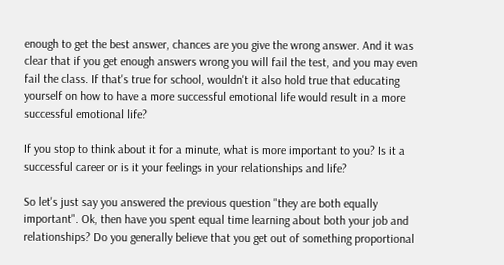enough to get the best answer, chances are you give the wrong answer. And it was clear that if you get enough answers wrong you will fail the test, and you may even fail the class. If that's true for school, wouldn't it also hold true that educating yourself on how to have a more successful emotional life would result in a more successful emotional life?

If you stop to think about it for a minute, what is more important to you? Is it a successful career or is it your feelings in your relationships and life?

So let's just say you answered the previous question "they are both equally important". Ok, then have you spent equal time learning about both your job and relationships? Do you generally believe that you get out of something proportional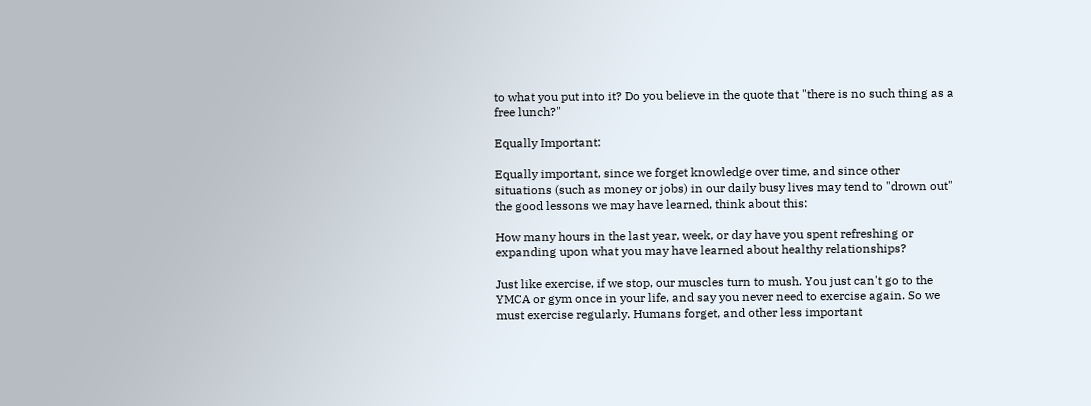to what you put into it? Do you believe in the quote that "there is no such thing as a free lunch?"

Equally Important:

Equally important, since we forget knowledge over time, and since other situations (such as money or jobs) in our daily busy lives may tend to "drown out" the good lessons we may have learned, think about this:

How many hours in the last year, week, or day have you spent refreshing or expanding upon what you may have learned about healthy relationships?

Just like exercise, if we stop, our muscles turn to mush. You just can't go to the YMCA or gym once in your life, and say you never need to exercise again. So we must exercise regularly. Humans forget, and other less important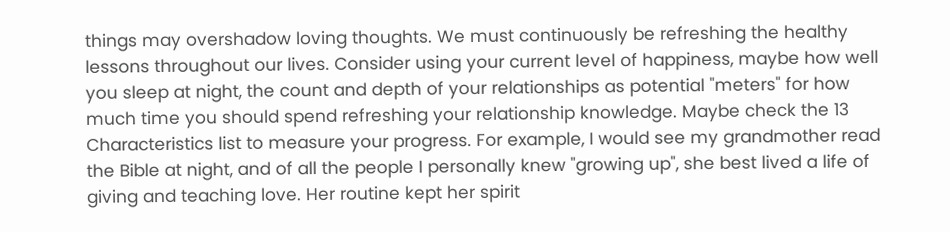things may overshadow loving thoughts. We must continuously be refreshing the healthy lessons throughout our lives. Consider using your current level of happiness, maybe how well you sleep at night, the count and depth of your relationships as potential "meters" for how much time you should spend refreshing your relationship knowledge. Maybe check the 13 Characteristics list to measure your progress. For example, I would see my grandmother read the Bible at night, and of all the people I personally knew "growing up", she best lived a life of giving and teaching love. Her routine kept her spirit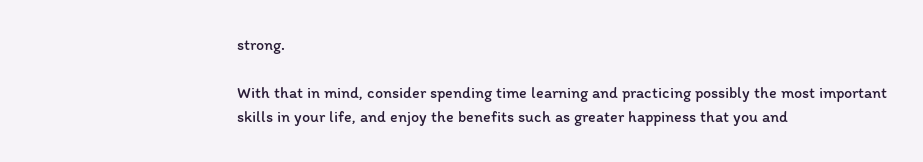strong.

With that in mind, consider spending time learning and practicing possibly the most important skills in your life, and enjoy the benefits such as greater happiness that you and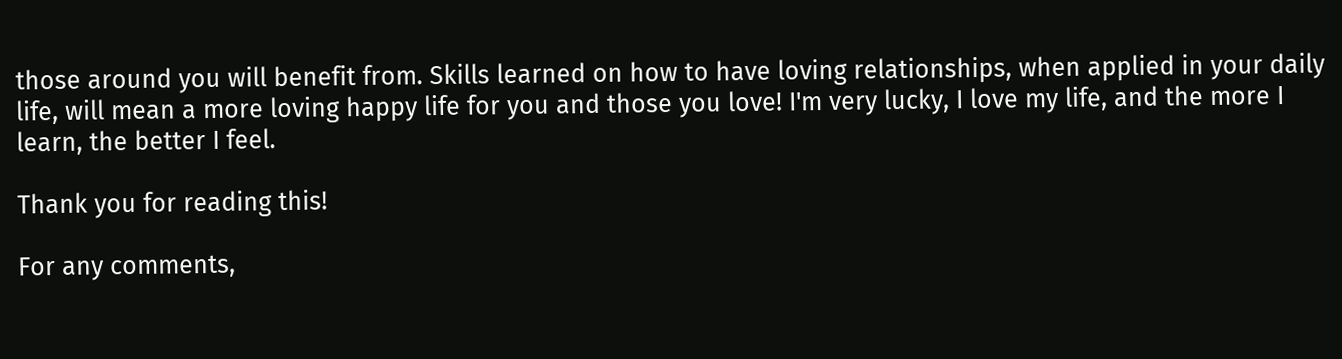those around you will benefit from. Skills learned on how to have loving relationships, when applied in your daily life, will mean a more loving happy life for you and those you love! I'm very lucky, I love my life, and the more I learn, the better I feel.

Thank you for reading this!

For any comments,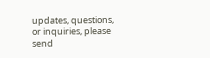updates, questions, or inquiries, please send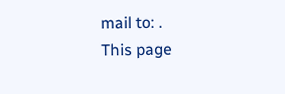mail to: .
This page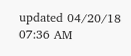updated 04/20/18 07:36 AM